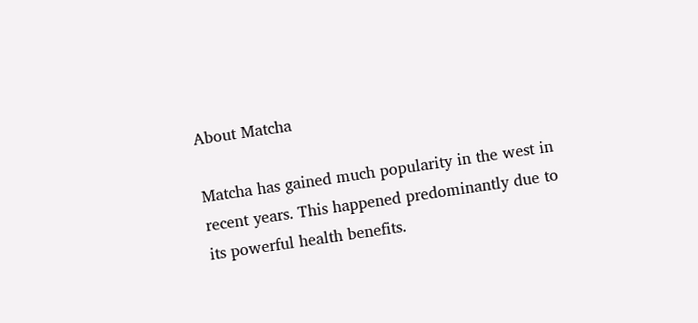About Matcha

Matcha has gained much popularity in the west in recent years. This happened predominantly due to its powerful health benefits.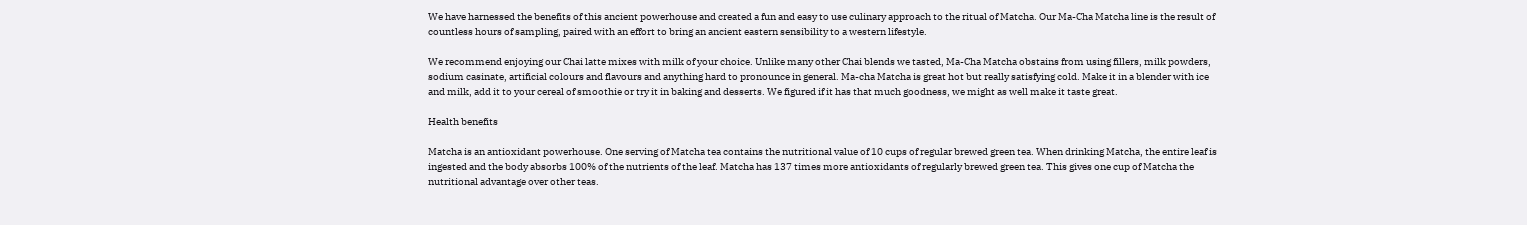We have harnessed the benefits of this ancient powerhouse and created a fun and easy to use culinary approach to the ritual of Matcha. Our Ma-Cha Matcha line is the result of countless hours of sampling, paired with an effort to bring an ancient eastern sensibility to a western lifestyle.

We recommend enjoying our Chai latte mixes with milk of your choice. Unlike many other Chai blends we tasted, Ma-Cha Matcha obstains from using fillers, milk powders, sodium casinate, artificial colours and flavours and anything hard to pronounce in general. Ma-cha Matcha is great hot but really satisfying cold. Make it in a blender with ice and milk, add it to your cereal of smoothie or try it in baking and desserts. We figured if it has that much goodness, we might as well make it taste great.

Health benefits

Matcha is an antioxidant powerhouse. One serving of Matcha tea contains the nutritional value of 10 cups of regular brewed green tea. When drinking Matcha, the entire leaf is ingested and the body absorbs 100% of the nutrients of the leaf. Matcha has 137 times more antioxidants of regularly brewed green tea. This gives one cup of Matcha the nutritional advantage over other teas.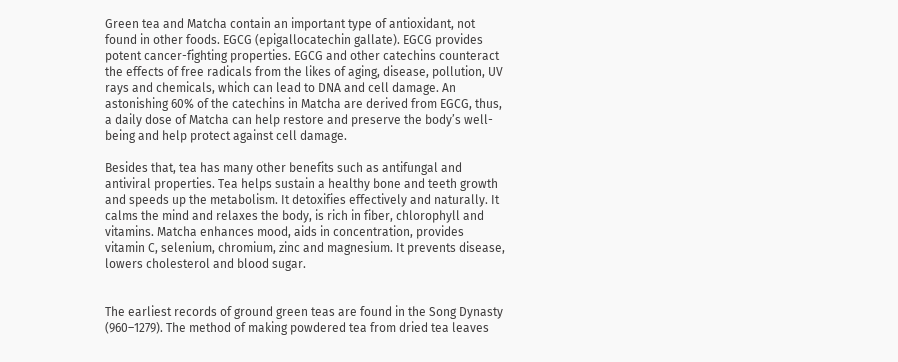Green tea and Matcha contain an important type of antioxidant, not found in other foods. EGCG (epigallocatechin gallate). EGCG provides potent cancer-fighting properties. EGCG and other catechins counteract the effects of free radicals from the likes of aging, disease, pollution, UV rays and chemicals, which can lead to DNA and cell damage. An astonishing 60% of the catechins in Matcha are derived from EGCG, thus, a daily dose of Matcha can help restore and preserve the body’s well-being and help protect against cell damage.

Besides that, tea has many other benefits such as antifungal and antiviral properties. Tea helps sustain a healthy bone and teeth growth and speeds up the metabolism. It detoxifies effectively and naturally. It calms the mind and relaxes the body, is rich in fiber, chlorophyll and vitamins. Matcha enhances mood, aids in concentration, provides vitamin C, selenium, chromium, zinc and magnesium. It prevents disease, lowers cholesterol and blood sugar.


The earliest records of ground green teas are found in the Song Dynasty (960–1279). The method of making powdered tea from dried tea leaves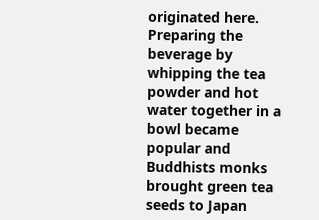originated here. Preparing the beverage by whipping the tea powder and hot water together in a bowl became popular and Buddhists monks brought green tea seeds to Japan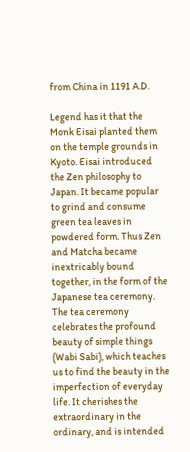from China in 1191 A.D.

Legend has it that the Monk Eisai planted them on the temple grounds in Kyoto. Eisai introduced the Zen philosophy to Japan. It became popular to grind and consume green tea leaves in powdered form. Thus Zen and Matcha became inextricably bound together, in the form of the Japanese tea ceremony. The tea ceremony celebrates the profound beauty of simple things (Wabi Sabi), which teaches us to find the beauty in the imperfection of everyday life. It cherishes the extraordinary in the ordinary, and is intended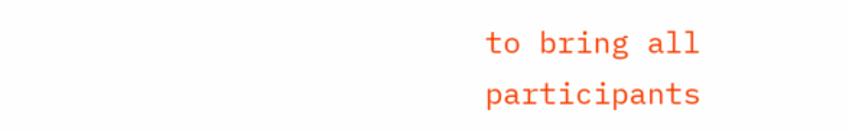to bring all participants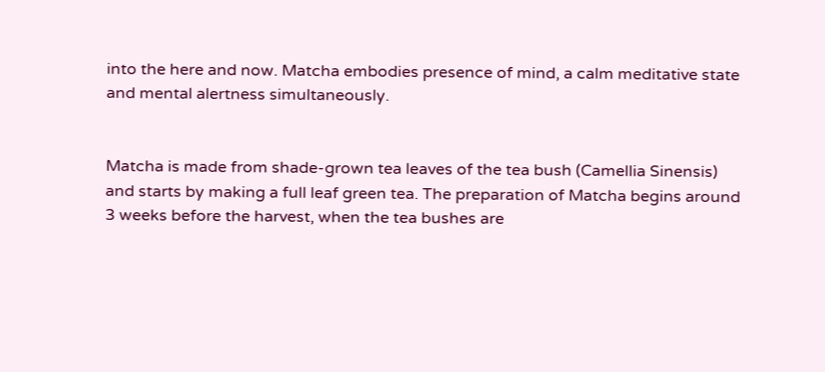into the here and now. Matcha embodies presence of mind, a calm meditative state and mental alertness simultaneously.


Matcha is made from shade-grown tea leaves of the tea bush (Camellia Sinensis) and starts by making a full leaf green tea. The preparation of Matcha begins around 3 weeks before the harvest, when the tea bushes are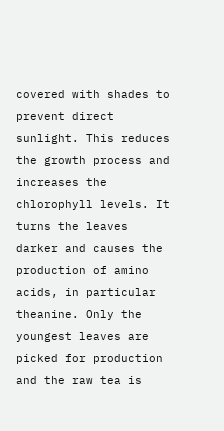covered with shades to prevent direct sunlight. This reduces the growth process and increases the chlorophyll levels. It turns the leaves darker and causes the production of amino acids, in particular theanine. Only the youngest leaves are picked for production and the raw tea is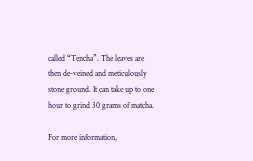called “Tencha”. The leaves are then de-veined and meticulously stone ground. It can take up to one hour to grind 30 grams of matcha.

For more information,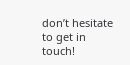don’t hesitate to get in touch!